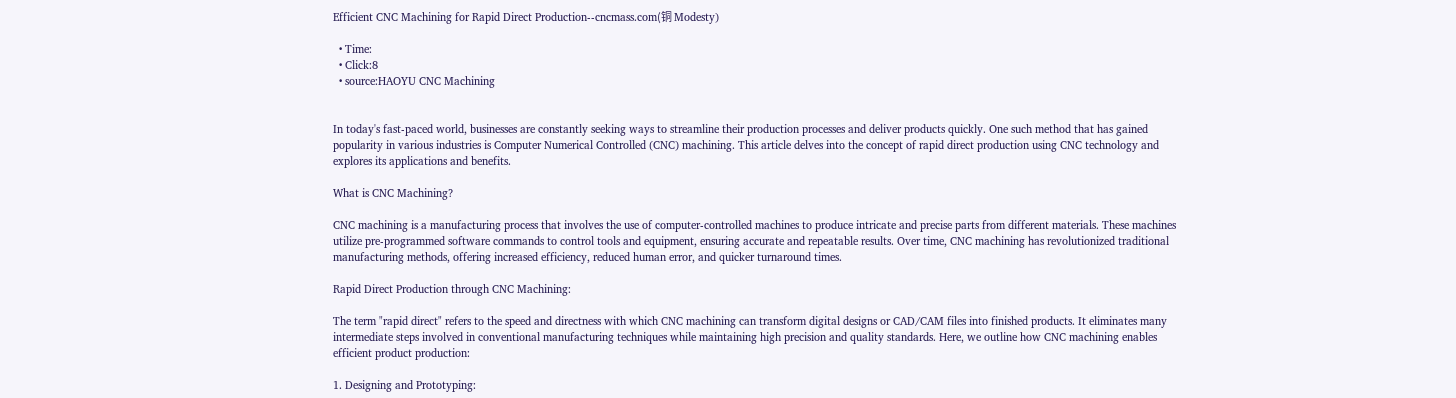Efficient CNC Machining for Rapid Direct Production--cncmass.com(铜 Modesty)

  • Time:
  • Click:8
  • source:HAOYU CNC Machining


In today's fast-paced world, businesses are constantly seeking ways to streamline their production processes and deliver products quickly. One such method that has gained popularity in various industries is Computer Numerical Controlled (CNC) machining. This article delves into the concept of rapid direct production using CNC technology and explores its applications and benefits.

What is CNC Machining?

CNC machining is a manufacturing process that involves the use of computer-controlled machines to produce intricate and precise parts from different materials. These machines utilize pre-programmed software commands to control tools and equipment, ensuring accurate and repeatable results. Over time, CNC machining has revolutionized traditional manufacturing methods, offering increased efficiency, reduced human error, and quicker turnaround times.

Rapid Direct Production through CNC Machining:

The term "rapid direct" refers to the speed and directness with which CNC machining can transform digital designs or CAD/CAM files into finished products. It eliminates many intermediate steps involved in conventional manufacturing techniques while maintaining high precision and quality standards. Here, we outline how CNC machining enables efficient product production:

1. Designing and Prototyping: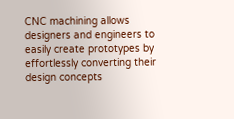CNC machining allows designers and engineers to easily create prototypes by effortlessly converting their design concepts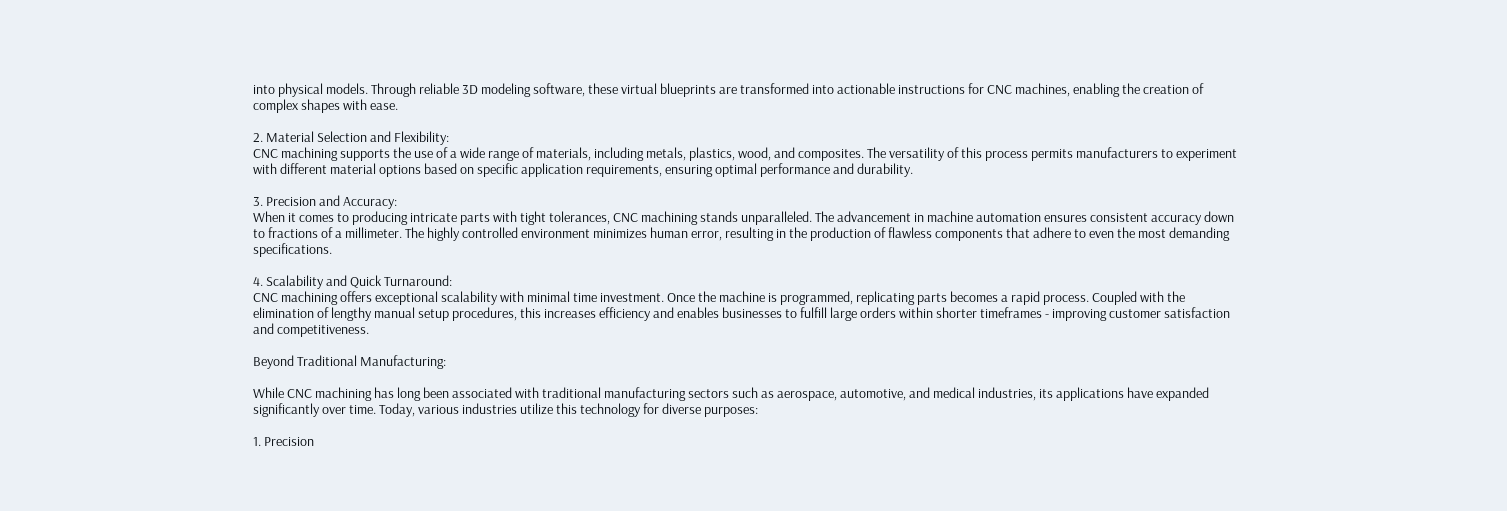into physical models. Through reliable 3D modeling software, these virtual blueprints are transformed into actionable instructions for CNC machines, enabling the creation of complex shapes with ease.

2. Material Selection and Flexibility:
CNC machining supports the use of a wide range of materials, including metals, plastics, wood, and composites. The versatility of this process permits manufacturers to experiment with different material options based on specific application requirements, ensuring optimal performance and durability.

3. Precision and Accuracy:
When it comes to producing intricate parts with tight tolerances, CNC machining stands unparalleled. The advancement in machine automation ensures consistent accuracy down to fractions of a millimeter. The highly controlled environment minimizes human error, resulting in the production of flawless components that adhere to even the most demanding specifications.

4. Scalability and Quick Turnaround:
CNC machining offers exceptional scalability with minimal time investment. Once the machine is programmed, replicating parts becomes a rapid process. Coupled with the elimination of lengthy manual setup procedures, this increases efficiency and enables businesses to fulfill large orders within shorter timeframes - improving customer satisfaction and competitiveness.

Beyond Traditional Manufacturing:

While CNC machining has long been associated with traditional manufacturing sectors such as aerospace, automotive, and medical industries, its applications have expanded significantly over time. Today, various industries utilize this technology for diverse purposes:

1. Precision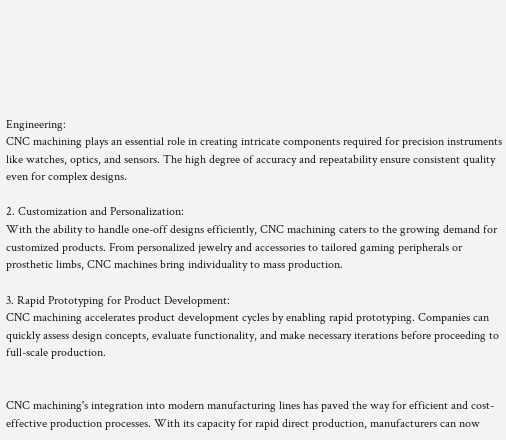Engineering:
CNC machining plays an essential role in creating intricate components required for precision instruments like watches, optics, and sensors. The high degree of accuracy and repeatability ensure consistent quality even for complex designs.

2. Customization and Personalization:
With the ability to handle one-off designs efficiently, CNC machining caters to the growing demand for customized products. From personalized jewelry and accessories to tailored gaming peripherals or prosthetic limbs, CNC machines bring individuality to mass production.

3. Rapid Prototyping for Product Development:
CNC machining accelerates product development cycles by enabling rapid prototyping. Companies can quickly assess design concepts, evaluate functionality, and make necessary iterations before proceeding to full-scale production.


CNC machining's integration into modern manufacturing lines has paved the way for efficient and cost-effective production processes. With its capacity for rapid direct production, manufacturers can now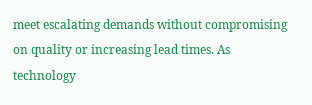meet escalating demands without compromising on quality or increasing lead times. As technology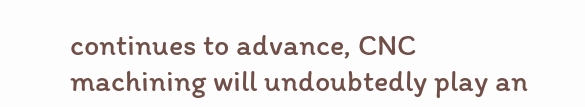continues to advance, CNC machining will undoubtedly play an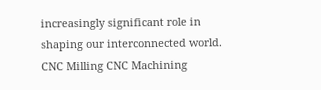increasingly significant role in shaping our interconnected world. CNC Milling CNC Machining